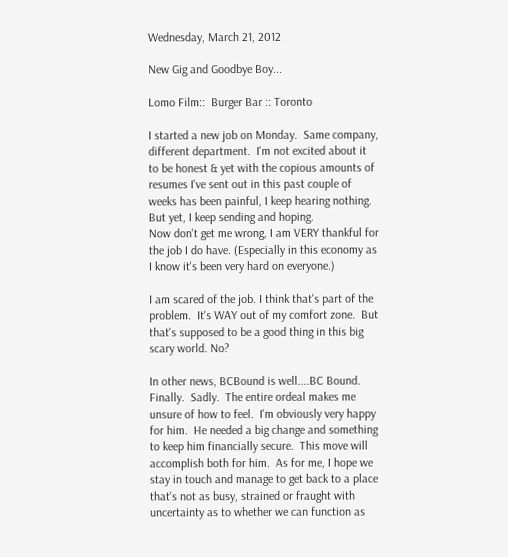Wednesday, March 21, 2012

New Gig and Goodbye Boy...

Lomo Film::  Burger Bar :: Toronto

I started a new job on Monday.  Same company, different department.  I'm not excited about it to be honest & yet with the copious amounts of resumes I've sent out in this past couple of weeks has been painful, I keep hearing nothing.  But yet, I keep sending and hoping.
Now don't get me wrong, I am VERY thankful for the job I do have. (Especially in this economy as I know it's been very hard on everyone.)

I am scared of the job. I think that's part of the problem.  It's WAY out of my comfort zone.  But that's supposed to be a good thing in this big scary world. No?

In other news, BCBound is well....BC Bound.  Finally.  Sadly.  The entire ordeal makes me unsure of how to feel.  I'm obviously very happy for him.  He needed a big change and something to keep him financially secure.  This move will accomplish both for him.  As for me, I hope we stay in touch and manage to get back to a place that's not as busy, strained or fraught with uncertainty as to whether we can function as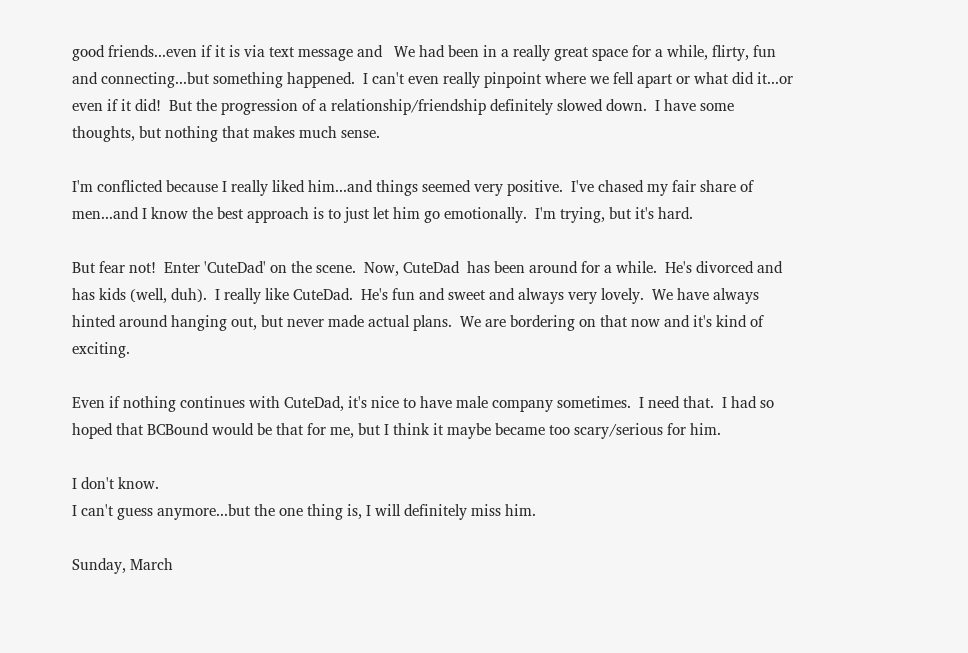good friends...even if it is via text message and   We had been in a really great space for a while, flirty, fun and connecting...but something happened.  I can't even really pinpoint where we fell apart or what did it...or even if it did!  But the progression of a relationship/friendship definitely slowed down.  I have some thoughts, but nothing that makes much sense.

I'm conflicted because I really liked him...and things seemed very positive.  I've chased my fair share of men...and I know the best approach is to just let him go emotionally.  I'm trying, but it's hard.

But fear not!  Enter 'CuteDad' on the scene.  Now, CuteDad  has been around for a while.  He's divorced and has kids (well, duh).  I really like CuteDad.  He's fun and sweet and always very lovely.  We have always hinted around hanging out, but never made actual plans.  We are bordering on that now and it's kind of exciting.

Even if nothing continues with CuteDad, it's nice to have male company sometimes.  I need that.  I had so hoped that BCBound would be that for me, but I think it maybe became too scary/serious for him.

I don't know.
I can't guess anymore...but the one thing is, I will definitely miss him.

Sunday, March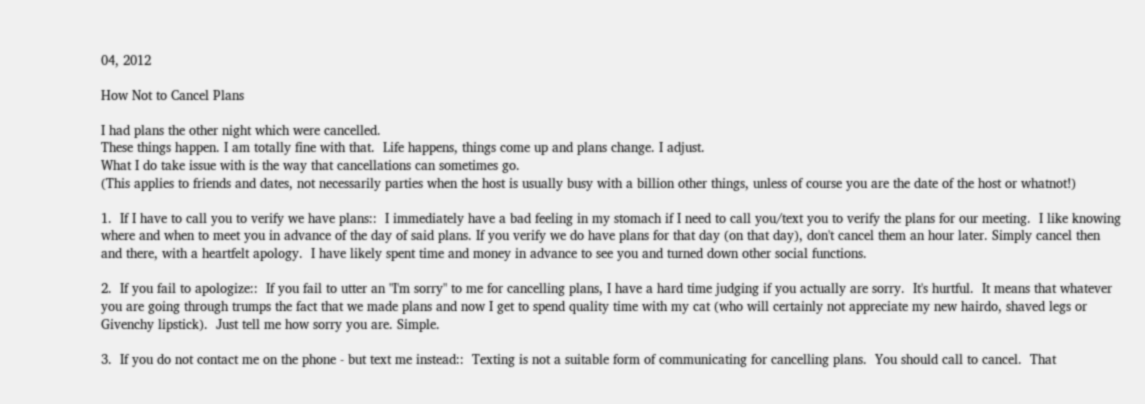04, 2012

How Not to Cancel Plans

I had plans the other night which were cancelled.
These things happen. I am totally fine with that.  Life happens, things come up and plans change. I adjust.
What I do take issue with is the way that cancellations can sometimes go.
(This applies to friends and dates, not necessarily parties when the host is usually busy with a billion other things, unless of course you are the date of the host or whatnot!)

1.  If I have to call you to verify we have plans::  I immediately have a bad feeling in my stomach if I need to call you/text you to verify the plans for our meeting.  I like knowing where and when to meet you in advance of the day of said plans. If you verify we do have plans for that day (on that day), don't cancel them an hour later. Simply cancel then and there, with a heartfelt apology.  I have likely spent time and money in advance to see you and turned down other social functions.

2.  If you fail to apologize::  If you fail to utter an "I'm sorry" to me for cancelling plans, I have a hard time judging if you actually are sorry.  It's hurtful.  It means that whatever you are going through trumps the fact that we made plans and now I get to spend quality time with my cat (who will certainly not appreciate my new hairdo, shaved legs or Givenchy lipstick).  Just tell me how sorry you are. Simple.

3.  If you do not contact me on the phone - but text me instead::  Texting is not a suitable form of communicating for cancelling plans.  You should call to cancel.  That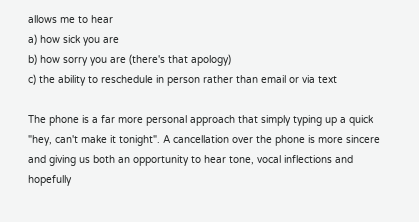allows me to hear
a) how sick you are
b) how sorry you are (there's that apology)
c) the ability to reschedule in person rather than email or via text

The phone is a far more personal approach that simply typing up a quick "hey, can't make it tonight". A cancellation over the phone is more sincere and giving us both an opportunity to hear tone, vocal inflections and hopefully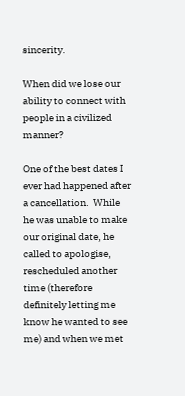sincerity.

When did we lose our ability to connect with people in a civilized manner?

One of the best dates I ever had happened after a cancellation.  While he was unable to make our original date, he called to apologise, rescheduled another time (therefore definitely letting me know he wanted to see me) and when we met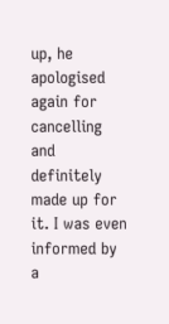up, he apologised again for cancelling and definitely made up for it. I was even informed by a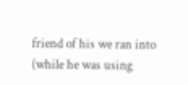friend of his we ran into (while he was using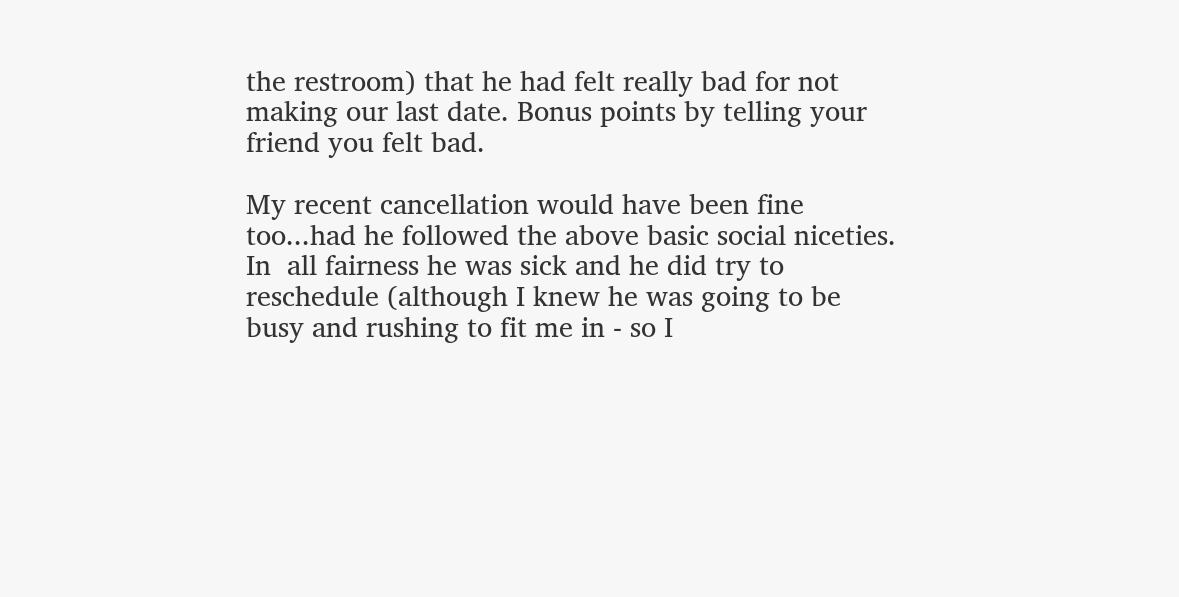the restroom) that he had felt really bad for not making our last date. Bonus points by telling your friend you felt bad.

My recent cancellation would have been fine too...had he followed the above basic social niceties.  In  all fairness he was sick and he did try to reschedule (although I knew he was going to be busy and rushing to fit me in - so I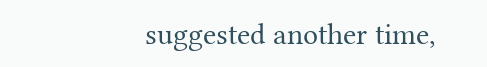suggested another time,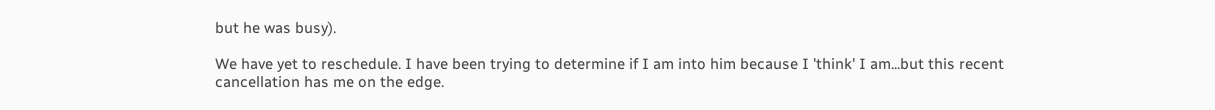but he was busy).

We have yet to reschedule. I have been trying to determine if I am into him because I 'think' I am...but this recent cancellation has me on the edge.